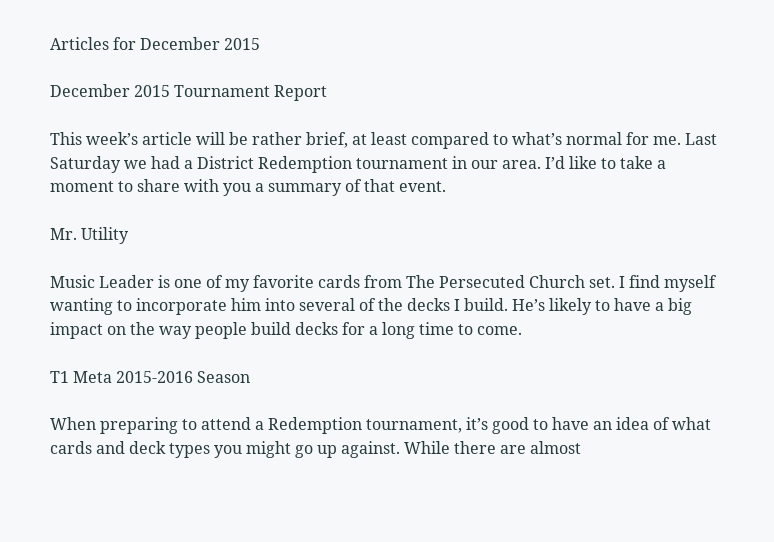Articles for December 2015

December 2015 Tournament Report

This week’s article will be rather brief, at least compared to what’s normal for me. Last Saturday we had a District Redemption tournament in our area. I’d like to take a moment to share with you a summary of that event.

Mr. Utility

Music Leader is one of my favorite cards from The Persecuted Church set. I find myself wanting to incorporate him into several of the decks I build. He’s likely to have a big impact on the way people build decks for a long time to come.

T1 Meta 2015-2016 Season

When preparing to attend a Redemption tournament, it’s good to have an idea of what cards and deck types you might go up against. While there are almost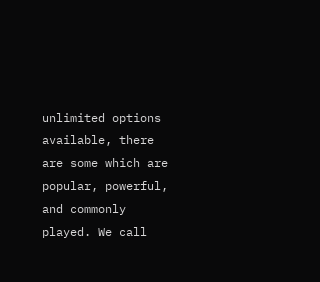unlimited options available, there are some which are popular, powerful, and commonly played. We call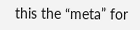this the “meta” for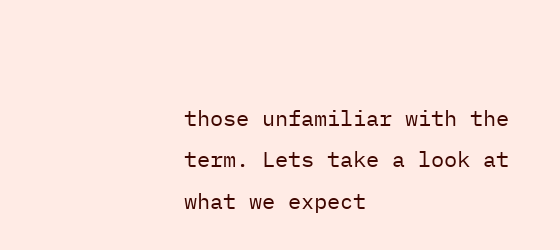those unfamiliar with the term. Lets take a look at what we expect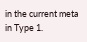in the current meta in Type 1.